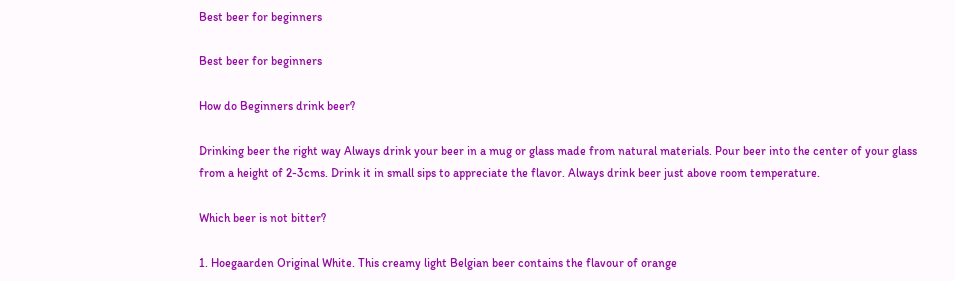Best beer for beginners

Best beer for beginners

How do Beginners drink beer?

Drinking beer the right way Always drink your beer in a mug or glass made from natural materials. Pour beer into the center of your glass from a height of 2-3cms. Drink it in small sips to appreciate the flavor. Always drink beer just above room temperature.

Which beer is not bitter?

1. Hoegaarden Original White. This creamy light Belgian beer contains the flavour of orange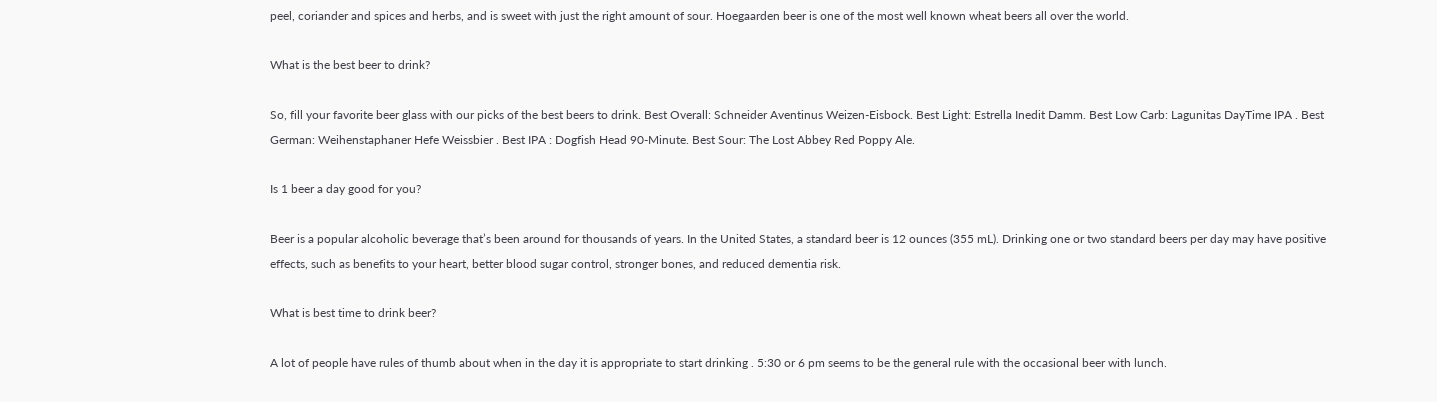peel, coriander and spices and herbs, and is sweet with just the right amount of sour. Hoegaarden beer is one of the most well known wheat beers all over the world.

What is the best beer to drink?

So, fill your favorite beer glass with our picks of the best beers to drink. Best Overall: Schneider Aventinus Weizen-Eisbock. Best Light: Estrella Inedit Damm. Best Low Carb: Lagunitas DayTime IPA . Best German: Weihenstaphaner Hefe Weissbier . Best IPA : Dogfish Head 90-Minute. Best Sour: The Lost Abbey Red Poppy Ale.

Is 1 beer a day good for you?

Beer is a popular alcoholic beverage that’s been around for thousands of years. In the United States, a standard beer is 12 ounces (355 mL). Drinking one or two standard beers per day may have positive effects, such as benefits to your heart, better blood sugar control, stronger bones, and reduced dementia risk.

What is best time to drink beer?

A lot of people have rules of thumb about when in the day it is appropriate to start drinking . 5:30 or 6 pm seems to be the general rule with the occasional beer with lunch.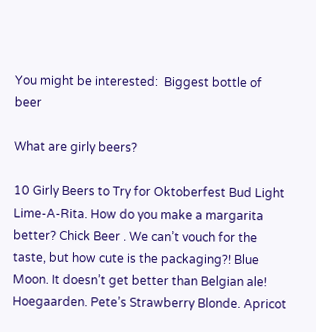You might be interested:  Biggest bottle of beer

What are girly beers?

10 Girly Beers to Try for Oktoberfest Bud Light Lime-A-Rita. How do you make a margarita better? Chick Beer . We can’t vouch for the taste, but how cute is the packaging?! Blue Moon. It doesn’t get better than Belgian ale! Hoegaarden. Pete’s Strawberry Blonde. Apricot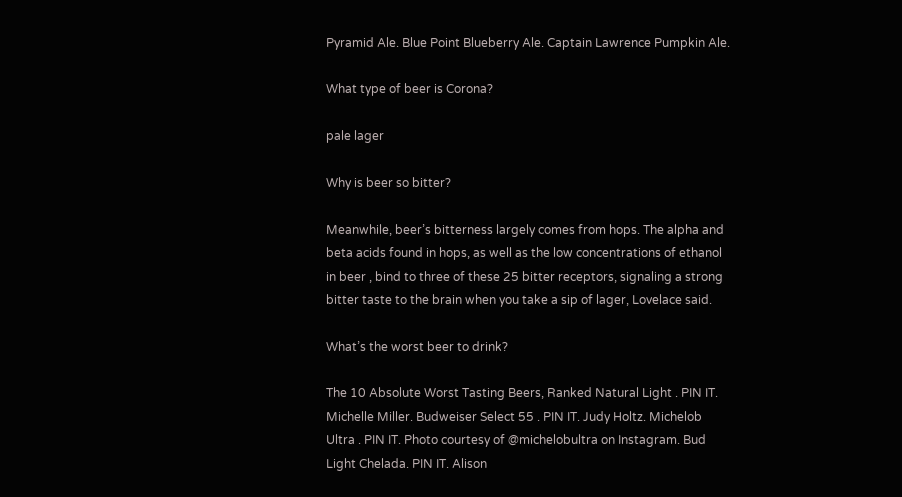Pyramid Ale. Blue Point Blueberry Ale. Captain Lawrence Pumpkin Ale.

What type of beer is Corona?

pale lager

Why is beer so bitter?

Meanwhile, beer’s bitterness largely comes from hops. The alpha and beta acids found in hops, as well as the low concentrations of ethanol in beer , bind to three of these 25 bitter receptors, signaling a strong bitter taste to the brain when you take a sip of lager, Lovelace said.

What’s the worst beer to drink?

The 10 Absolute Worst Tasting Beers, Ranked Natural Light . PIN IT. Michelle Miller. Budweiser Select 55 . PIN IT. Judy Holtz. Michelob Ultra . PIN IT. Photo courtesy of @michelobultra on Instagram. Bud Light Chelada. PIN IT. Alison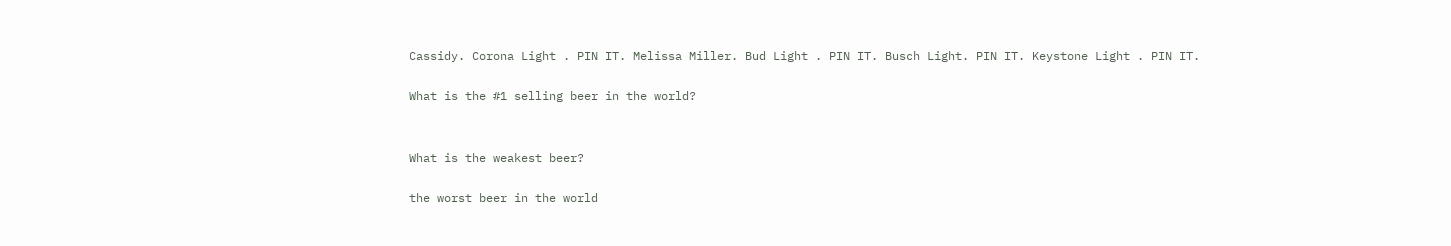Cassidy. Corona Light . PIN IT. Melissa Miller. Bud Light . PIN IT. Busch Light. PIN IT. Keystone Light . PIN IT.

What is the #1 selling beer in the world?


What is the weakest beer?

the worst beer in the world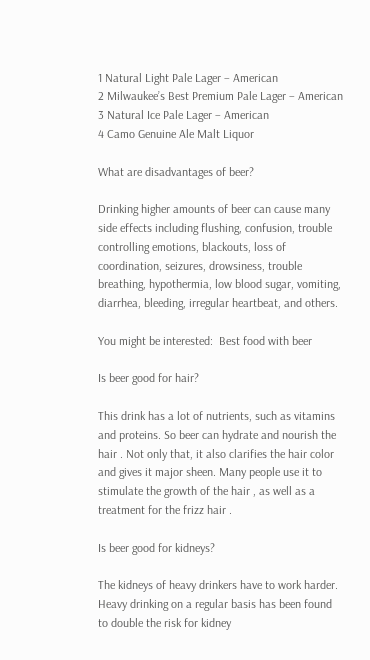1 Natural Light Pale Lager – American
2 Milwaukee’s Best Premium Pale Lager – American
3 Natural Ice Pale Lager – American
4 Camo Genuine Ale Malt Liquor

What are disadvantages of beer?

Drinking higher amounts of beer can cause many side effects including flushing, confusion, trouble controlling emotions, blackouts, loss of coordination, seizures, drowsiness, trouble breathing, hypothermia, low blood sugar, vomiting, diarrhea, bleeding, irregular heartbeat, and others.

You might be interested:  Best food with beer

Is beer good for hair?

This drink has a lot of nutrients, such as vitamins and proteins. So beer can hydrate and nourish the hair . Not only that, it also clarifies the hair color and gives it major sheen. Many people use it to stimulate the growth of the hair , as well as a treatment for the frizz hair .

Is beer good for kidneys?

The kidneys of heavy drinkers have to work harder. Heavy drinking on a regular basis has been found to double the risk for kidney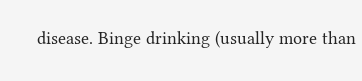disease. Binge drinking (usually more than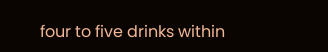four to five drinks within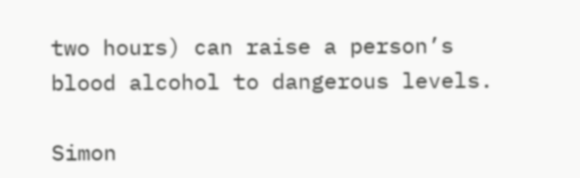two hours) can raise a person’s blood alcohol to dangerous levels.

Simon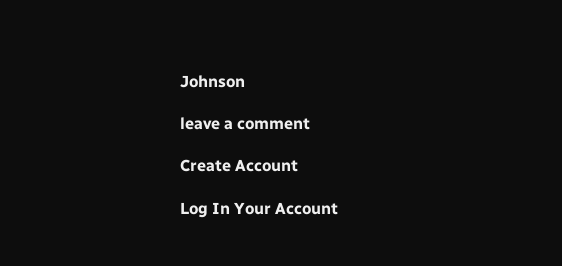Johnson

leave a comment

Create Account

Log In Your Account